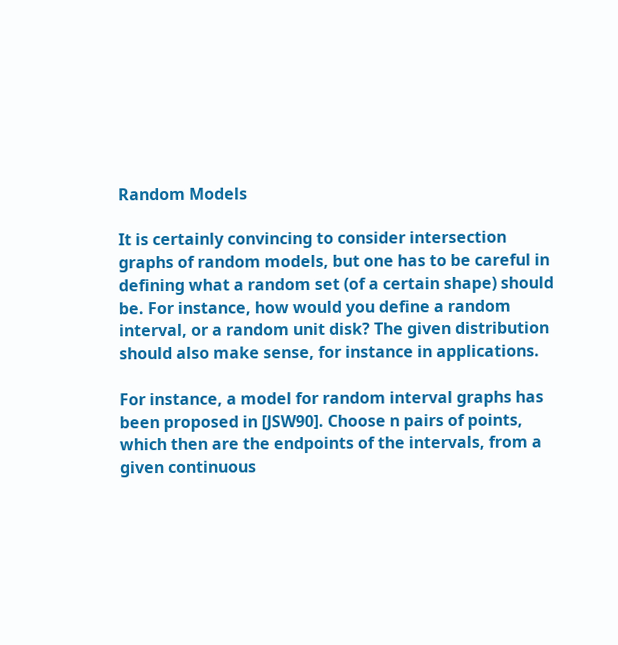Random Models

It is certainly convincing to consider intersection graphs of random models, but one has to be careful in defining what a random set (of a certain shape) should be. For instance, how would you define a random interval, or a random unit disk? The given distribution should also make sense, for instance in applications.

For instance, a model for random interval graphs has been proposed in [JSW90]. Choose n pairs of points, which then are the endpoints of the intervals, from a given continuous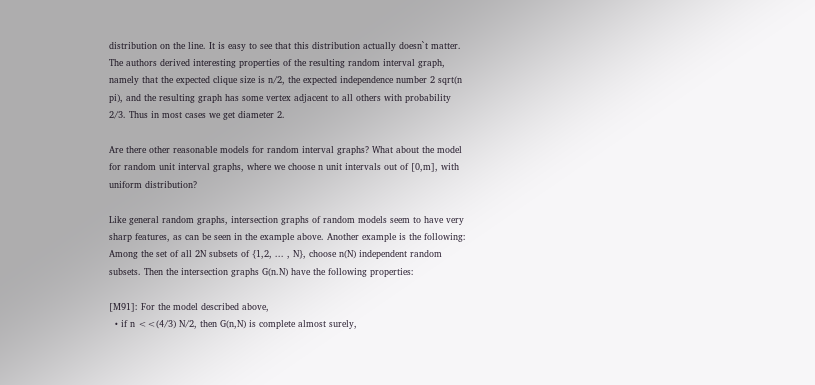distribution on the line. It is easy to see that this distribution actually doesn`t matter. The authors derived interesting properties of the resulting random interval graph, namely that the expected clique size is n/2, the expected independence number 2 sqrt(n pi), and the resulting graph has some vertex adjacent to all others with probability 2/3. Thus in most cases we get diameter 2.

Are there other reasonable models for random interval graphs? What about the model for random unit interval graphs, where we choose n unit intervals out of [0,m], with uniform distribution?

Like general random graphs, intersection graphs of random models seem to have very sharp features, as can be seen in the example above. Another example is the following: Among the set of all 2N subsets of {1,2, ... , N}, choose n(N) independent random subsets. Then the intersection graphs G(n.N) have the following properties:

[M91]: For the model described above,
  • if n <<(4/3) N/2, then G(n,N) is complete almost surely,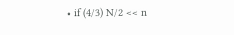• if (4/3) N/2 << n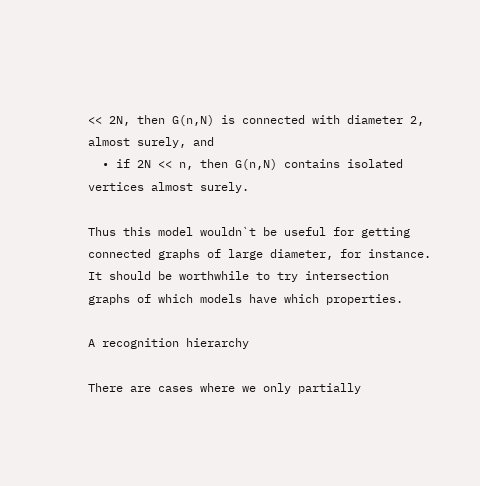<< 2N, then G(n,N) is connected with diameter 2, almost surely, and
  • if 2N << n, then G(n,N) contains isolated vertices almost surely.

Thus this model wouldn`t be useful for getting connected graphs of large diameter, for instance. It should be worthwhile to try intersection graphs of which models have which properties.

A recognition hierarchy

There are cases where we only partially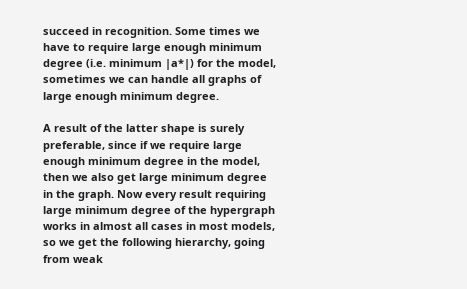succeed in recognition. Some times we have to require large enough minimum degree (i.e. minimum |a*|) for the model, sometimes we can handle all graphs of large enough minimum degree.

A result of the latter shape is surely preferable, since if we require large enough minimum degree in the model, then we also get large minimum degree in the graph. Now every result requiring large minimum degree of the hypergraph works in almost all cases in most models, so we get the following hierarchy, going from weak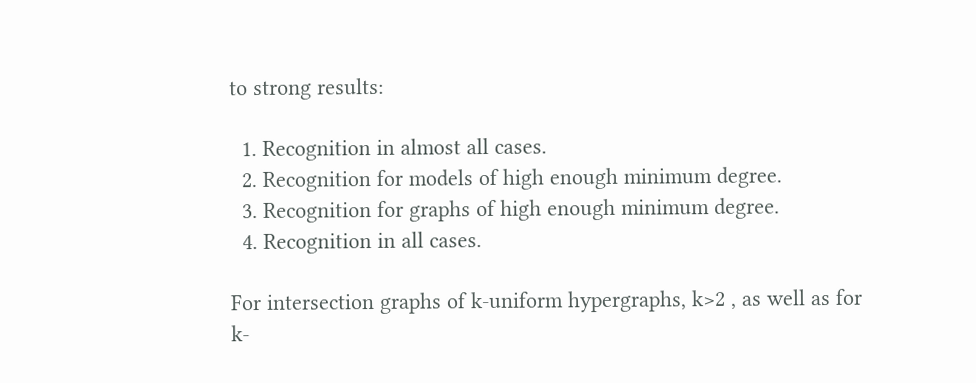to strong results:

  1. Recognition in almost all cases.
  2. Recognition for models of high enough minimum degree.
  3. Recognition for graphs of high enough minimum degree.
  4. Recognition in all cases.

For intersection graphs of k-uniform hypergraphs, k>2 , as well as for k-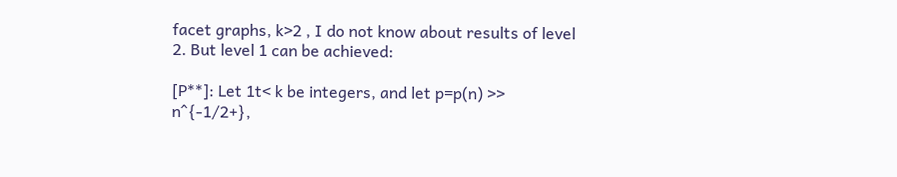facet graphs, k>2 , I do not know about results of level 2. But level 1 can be achieved:

[P**]: Let 1t< k be integers, and let p=p(n) >> n^{-1/2+},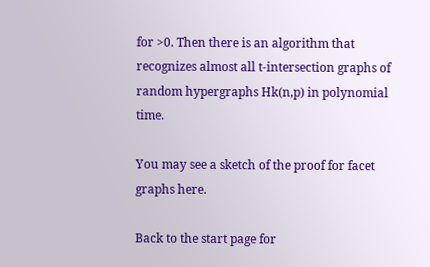for >0. Then there is an algorithm that recognizes almost all t-intersection graphs of random hypergraphs Hk(n,p) in polynomial time.

You may see a sketch of the proof for facet graphs here.

Back to the start page for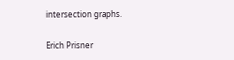intersection graphs.

Erich Prisner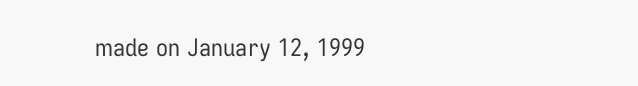made on January 12, 1999